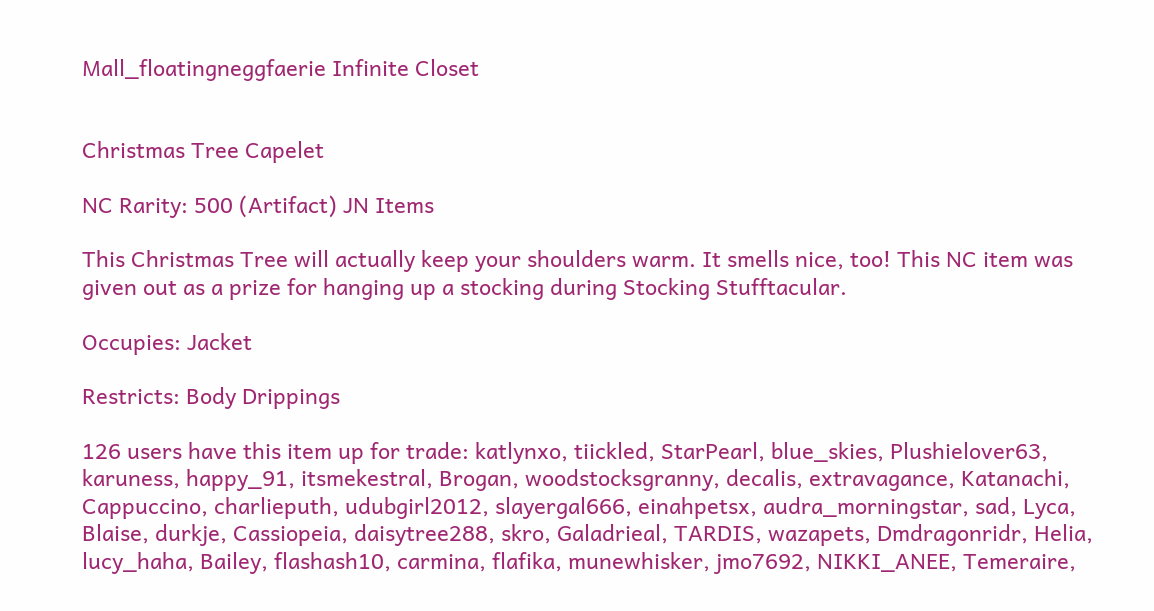Mall_floatingneggfaerie Infinite Closet


Christmas Tree Capelet

NC Rarity: 500 (Artifact) JN Items

This Christmas Tree will actually keep your shoulders warm. It smells nice, too! This NC item was given out as a prize for hanging up a stocking during Stocking Stufftacular.

Occupies: Jacket

Restricts: Body Drippings

126 users have this item up for trade: katlynxo, tiickled, StarPearl, blue_skies, Plushielover63, karuness, happy_91, itsmekestral, Brogan, woodstocksgranny, decalis, extravagance, Katanachi, Cappuccino, charlieputh, udubgirl2012, slayergal666, einahpetsx, audra_morningstar, sad, Lyca, Blaise, durkje, Cassiopeia, daisytree288, skro, Galadrieal, TARDIS, wazapets, Dmdragonridr, Helia, lucy_haha, Bailey, flashash10, carmina, flafika, munewhisker, jmo7692, NIKKI_ANEE, Temeraire,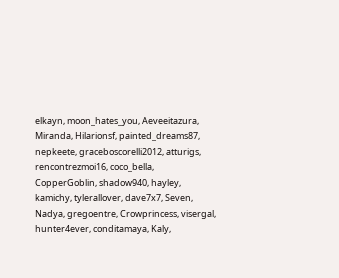elkayn, moon_hates_you, Aeveeitazura, Miranda, Hilarionsf, painted_dreams87, nepkeete, graceboscorelli2012, atturigs, rencontrezmoi16, coco_bella, CopperGoblin, shadow940, hayley, kamichy, tylerallover, dave7x7, Seven, Nadya, gregoentre, Crowprincess, visergal, hunter4ever, conditamaya, Kaly,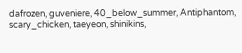dafrozen, guveniere, 40_below_summer, Antiphantom, scary_chicken, taeyeon, shinikins,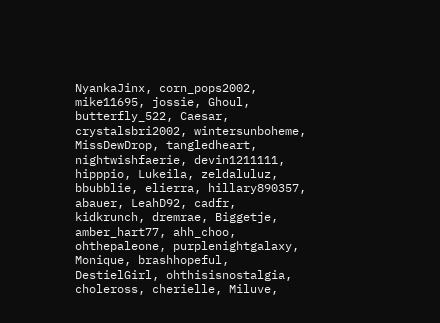NyankaJinx, corn_pops2002, mike11695, jossie, Ghoul, butterfly_522, Caesar, crystalsbri2002, wintersunboheme, MissDewDrop, tangledheart, nightwishfaerie, devin1211111, hipppio, Lukeila, zeldaluluz, bbubblie, elierra, hillary890357, abauer, LeahD92, cadfr, kidkrunch, dremrae, Biggetje, amber_hart77, ahh_choo, ohthepaleone, purplenightgalaxy, Monique, brashhopeful, DestielGirl, ohthisisnostalgia, choleross, cherielle, Miluve,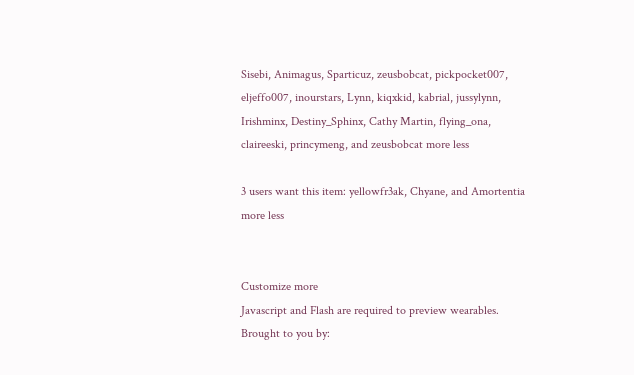Sisebi, Animagus, Sparticuz, zeusbobcat, pickpocket007, eljeffo007, inourstars, Lynn, kiqxkid, kabrial, jussylynn, Irishminx, Destiny_Sphinx, Cathy Martin, flying_ona, claireeski, princymeng, and zeusbobcat more less

3 users want this item: yellowfr3ak, Chyane, and Amortentia more less


Customize more
Javascript and Flash are required to preview wearables.
Brought to you by: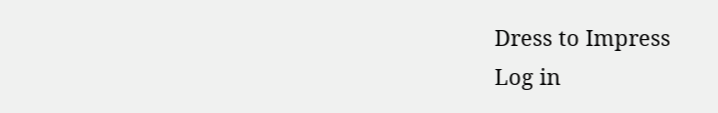Dress to Impress
Log in